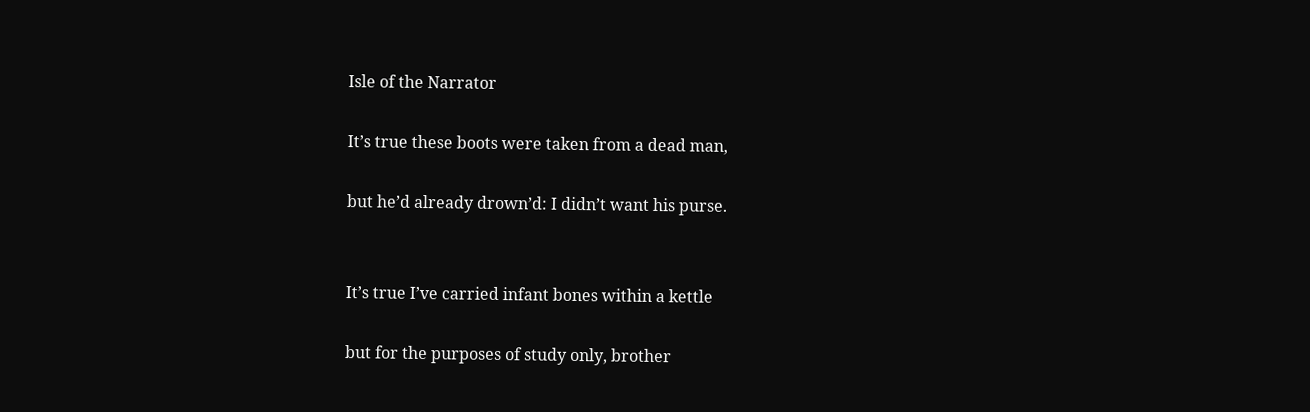Isle of the Narrator

It’s true these boots were taken from a dead man,

but he’d already drown’d: I didn’t want his purse.


It’s true I’ve carried infant bones within a kettle

but for the purposes of study only, brother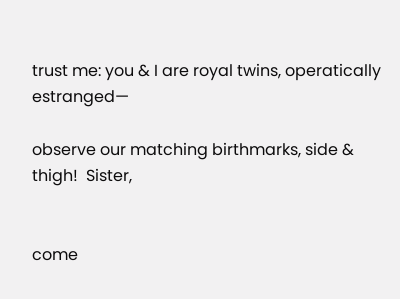trust me: you & I are royal twins, operatically estranged—

observe our matching birthmarks, side & thigh!  Sister,


come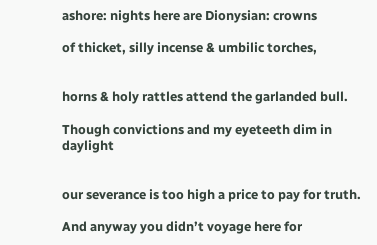ashore: nights here are Dionysian: crowns

of thicket, silly incense & umbilic torches,


horns & holy rattles attend the garlanded bull.

Though convictions and my eyeteeth dim in daylight


our severance is too high a price to pay for truth.

And anyway you didn’t voyage here for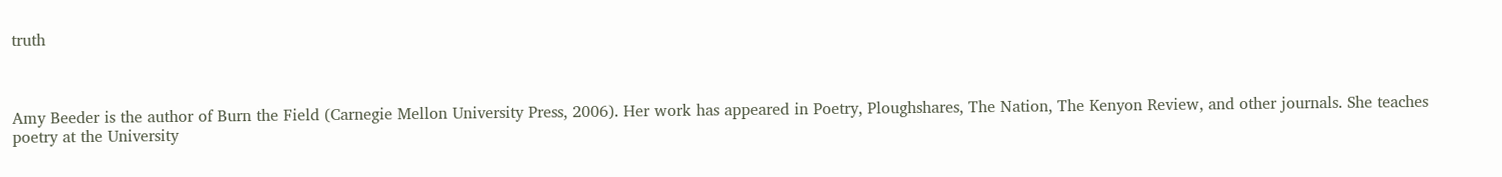truth



Amy Beeder is the author of Burn the Field (Carnegie Mellon University Press, 2006). Her work has appeared in Poetry, Ploughshares, The Nation, The Kenyon Review, and other journals. She teaches poetry at the University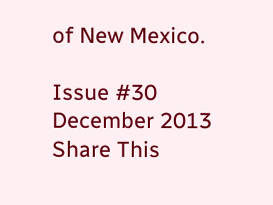of New Mexico.

Issue #30 December 2013
Share This